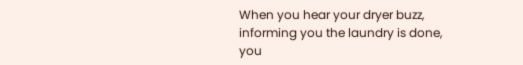When you hear your dryer buzz, informing you the laundry is done, you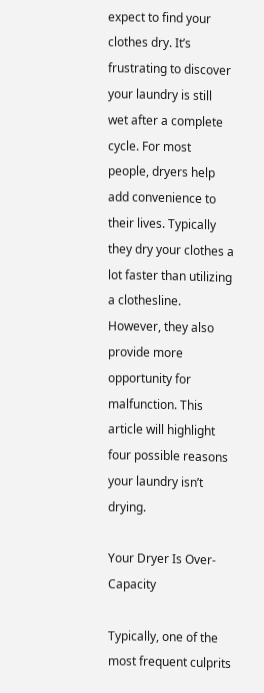expect to find your clothes dry. It’s frustrating to discover your laundry is still wet after a complete cycle. For most people, dryers help add convenience to their lives. Typically they dry your clothes a lot faster than utilizing a clothesline. However, they also provide more opportunity for malfunction. This article will highlight four possible reasons your laundry isn’t drying.

Your Dryer Is Over-Capacity

Typically, one of the most frequent culprits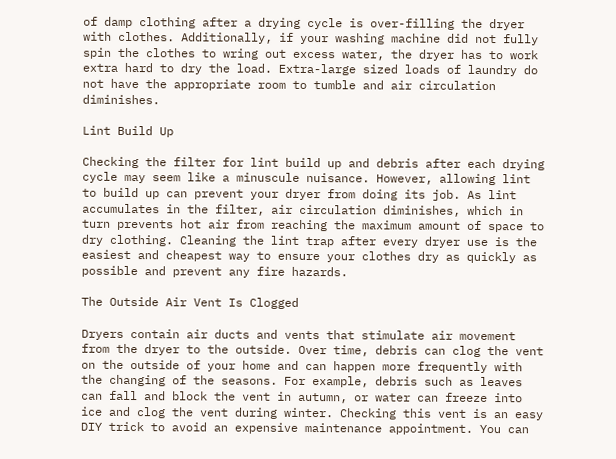of damp clothing after a drying cycle is over-filling the dryer with clothes. Additionally, if your washing machine did not fully spin the clothes to wring out excess water, the dryer has to work extra hard to dry the load. Extra-large sized loads of laundry do not have the appropriate room to tumble and air circulation diminishes.

Lint Build Up

Checking the filter for lint build up and debris after each drying cycle may seem like a minuscule nuisance. However, allowing lint to build up can prevent your dryer from doing its job. As lint accumulates in the filter, air circulation diminishes, which in turn prevents hot air from reaching the maximum amount of space to dry clothing. Cleaning the lint trap after every dryer use is the easiest and cheapest way to ensure your clothes dry as quickly as possible and prevent any fire hazards.

The Outside Air Vent Is Clogged

Dryers contain air ducts and vents that stimulate air movement from the dryer to the outside. Over time, debris can clog the vent on the outside of your home and can happen more frequently with the changing of the seasons. For example, debris such as leaves can fall and block the vent in autumn, or water can freeze into ice and clog the vent during winter. Checking this vent is an easy DIY trick to avoid an expensive maintenance appointment. You can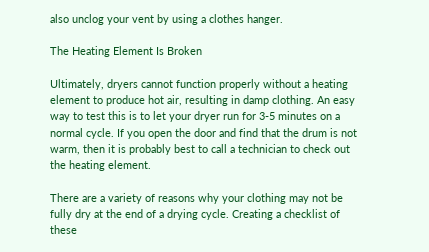also unclog your vent by using a clothes hanger.

The Heating Element Is Broken

Ultimately, dryers cannot function properly without a heating element to produce hot air, resulting in damp clothing. An easy way to test this is to let your dryer run for 3-5 minutes on a normal cycle. If you open the door and find that the drum is not warm, then it is probably best to call a technician to check out the heating element.

There are a variety of reasons why your clothing may not be fully dry at the end of a drying cycle. Creating a checklist of these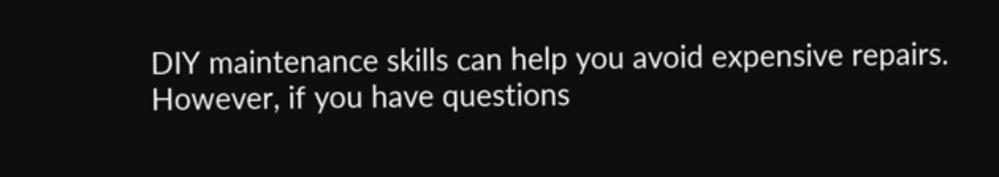DIY maintenance skills can help you avoid expensive repairs. However, if you have questions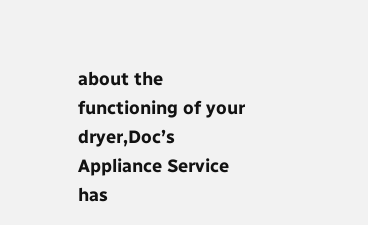about the functioning of your dryer,Doc’s Appliance Service has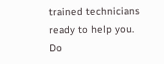trained technicians ready to help you. Do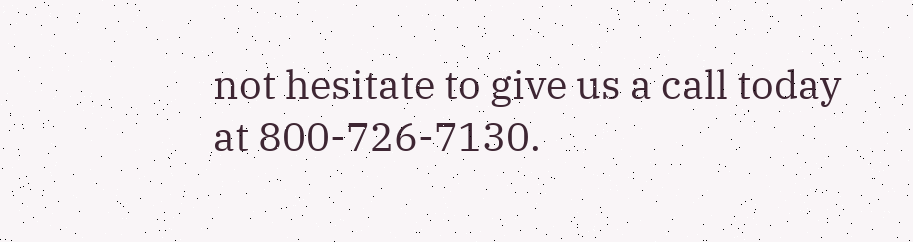not hesitate to give us a call today at 800-726-7130.